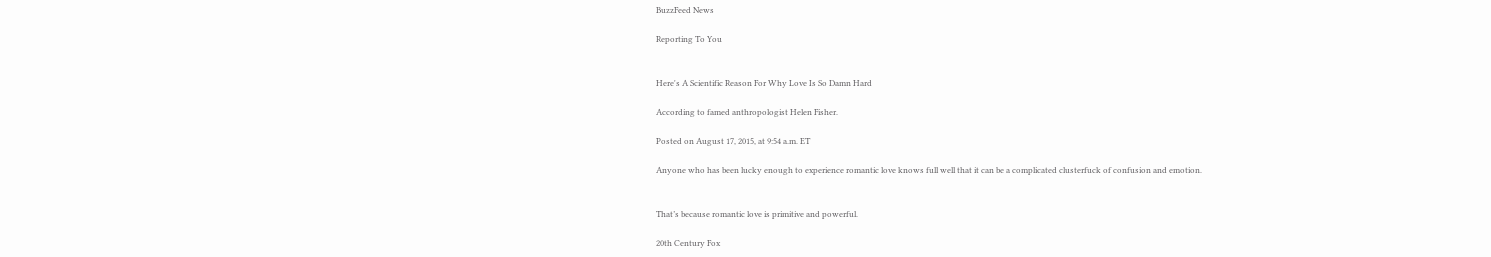BuzzFeed News

Reporting To You


Here's A Scientific Reason For Why Love Is So Damn Hard

According to famed anthropologist Helen Fisher.

Posted on August 17, 2015, at 9:54 a.m. ET

Anyone who has been lucky enough to experience romantic love knows full well that it can be a complicated clusterfuck of confusion and emotion.


That’s because romantic love is primitive and powerful.

20th Century Fox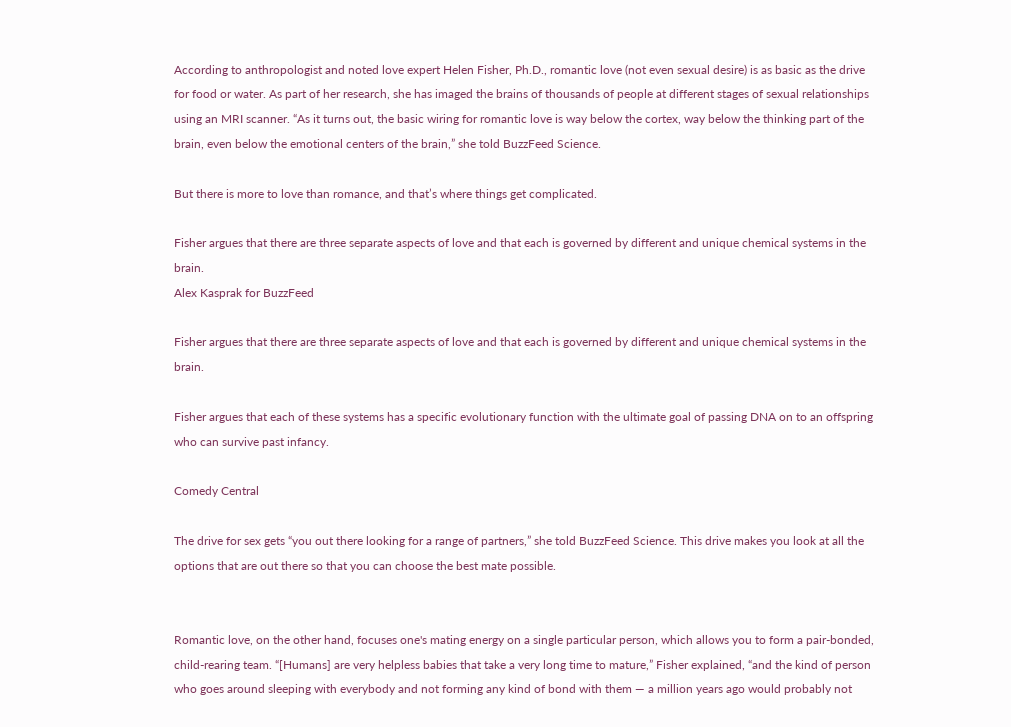According to anthropologist and noted love expert Helen Fisher, Ph.D., romantic love (not even sexual desire) is as basic as the drive for food or water. As part of her research, she has imaged the brains of thousands of people at different stages of sexual relationships using an MRI scanner. “As it turns out, the basic wiring for romantic love is way below the cortex, way below the thinking part of the brain, even below the emotional centers of the brain,” she told BuzzFeed Science.

But there is more to love than romance, and that’s where things get complicated.

Fisher argues that there are three separate aspects of love and that each is governed by different and unique chemical systems in the brain.
Alex Kasprak for BuzzFeed

Fisher argues that there are three separate aspects of love and that each is governed by different and unique chemical systems in the brain.

Fisher argues that each of these systems has a specific evolutionary function with the ultimate goal of passing DNA on to an offspring who can survive past infancy.

Comedy Central

The drive for sex gets “you out there looking for a range of partners,” she told BuzzFeed Science. This drive makes you look at all the options that are out there so that you can choose the best mate possible.


Romantic love, on the other hand, focuses one's mating energy on a single particular person, which allows you to form a pair-bonded, child-rearing team. “[Humans] are very helpless babies that take a very long time to mature,” Fisher explained, “and the kind of person who goes around sleeping with everybody and not forming any kind of bond with them — a million years ago would probably not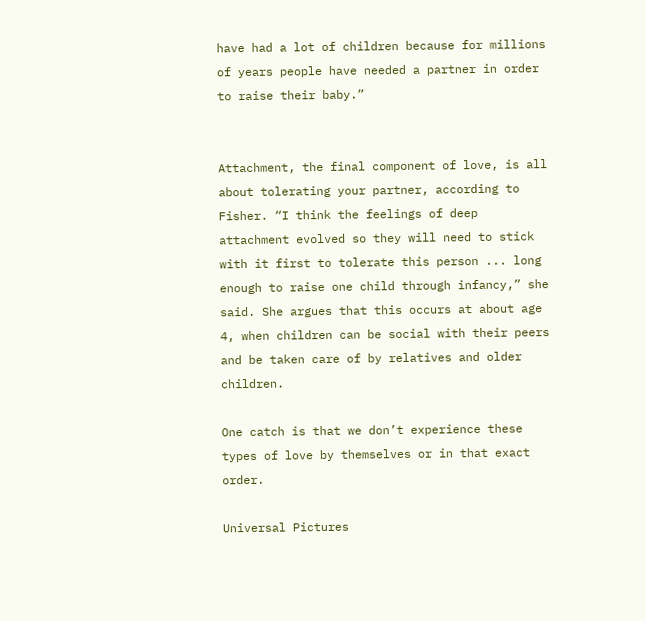have had a lot of children because for millions of years people have needed a partner in order to raise their baby.”


Attachment, the final component of love, is all about tolerating your partner, according to Fisher. “I think the feelings of deep attachment evolved so they will need to stick with it first to tolerate this person ... long enough to raise one child through infancy,” she said. She argues that this occurs at about age 4, when children can be social with their peers and be taken care of by relatives and older children.

One catch is that we don’t experience these types of love by themselves or in that exact order.

Universal Pictures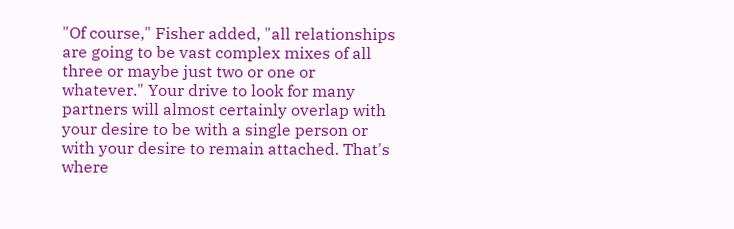"Of course," Fisher added, "all relationships are going to be vast complex mixes of all three or maybe just two or one or whatever." Your drive to look for many partners will almost certainly overlap with your desire to be with a single person or with your desire to remain attached. That's where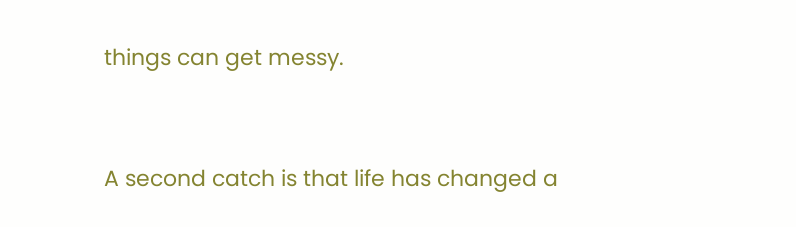things can get messy.


A second catch is that life has changed a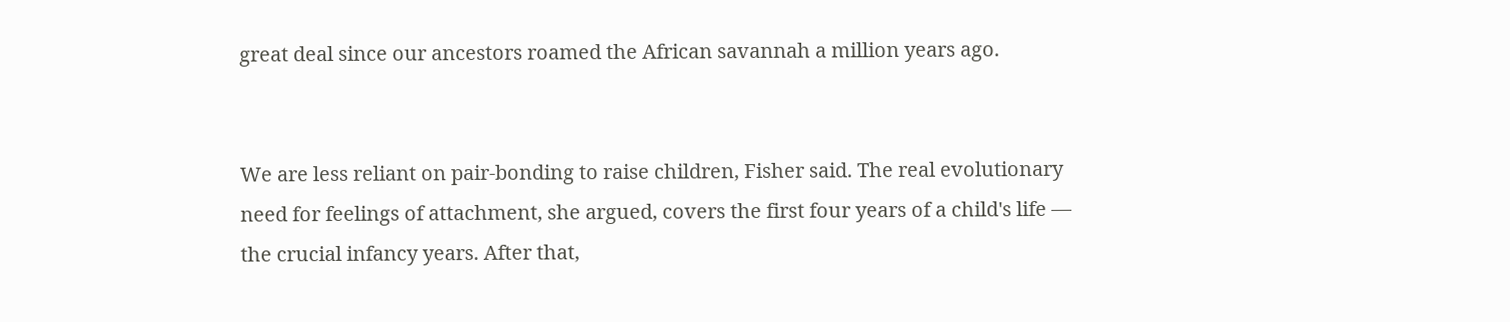great deal since our ancestors roamed the African savannah a million years ago.


We are less reliant on pair-bonding to raise children, Fisher said. The real evolutionary need for feelings of attachment, she argued, covers the first four years of a child's life — the crucial infancy years. After that,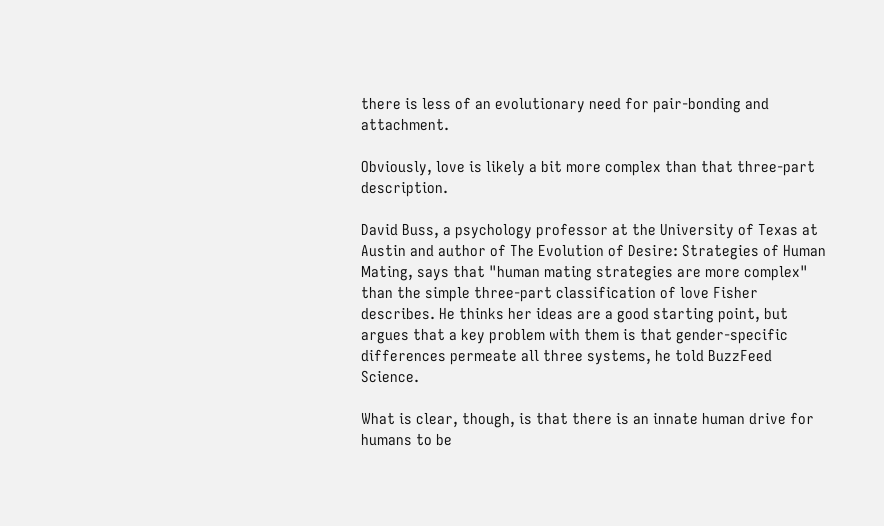there is less of an evolutionary need for pair-bonding and attachment.

Obviously, love is likely a bit more complex than that three-part description.

David Buss, a psychology professor at the University of Texas at Austin and author of The Evolution of Desire: Strategies of Human Mating, says that "human mating strategies are more complex" than the simple three-part classification of love Fisher describes. He thinks her ideas are a good starting point, but argues that a key problem with them is that gender-specific differences permeate all three systems, he told BuzzFeed Science.

What is clear, though, is that there is an innate human drive for humans to be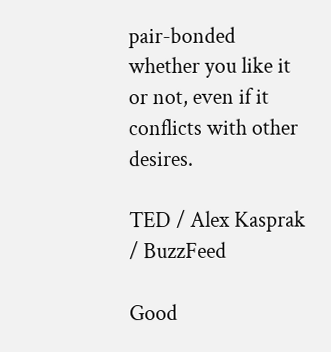pair-bonded whether you like it or not, even if it conflicts with other desires.

TED / Alex Kasprak / BuzzFeed

Good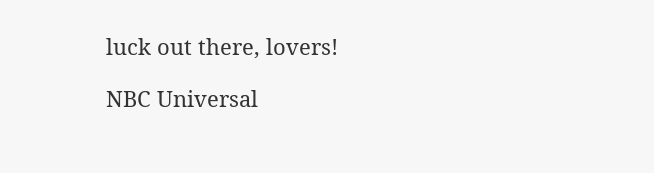luck out there, lovers!

NBC Universal